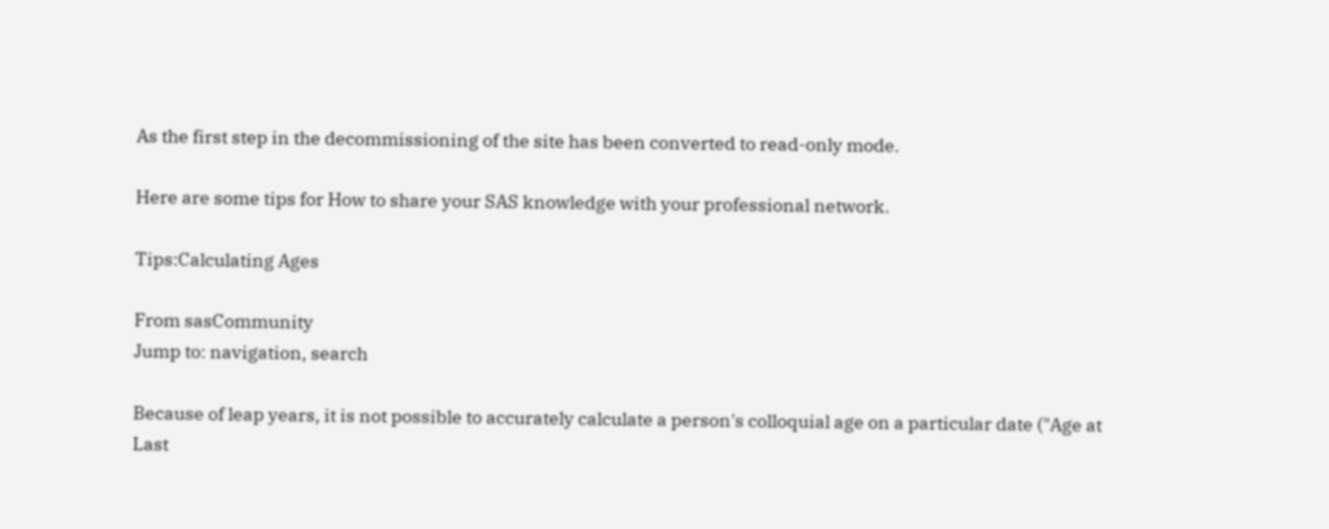As the first step in the decommissioning of the site has been converted to read-only mode.

Here are some tips for How to share your SAS knowledge with your professional network.

Tips:Calculating Ages

From sasCommunity
Jump to: navigation, search

Because of leap years, it is not possible to accurately calculate a person's colloquial age on a particular date ("Age at Last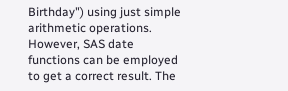Birthday") using just simple arithmetic operations. However, SAS date functions can be employed to get a correct result. The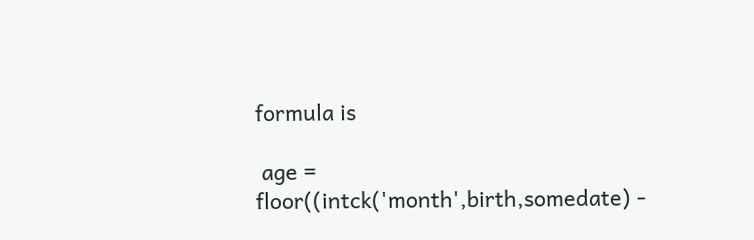formula is

 age = floor((intck('month',birth,somedate) -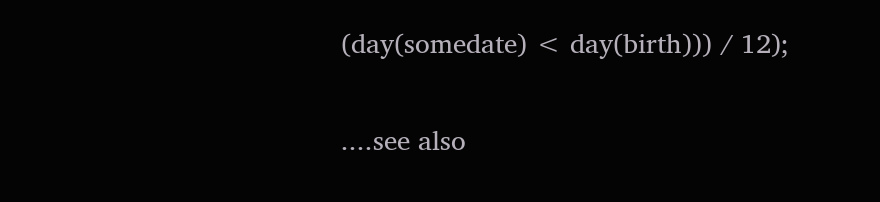(day(somedate) < day(birth))) / 12);

....see also